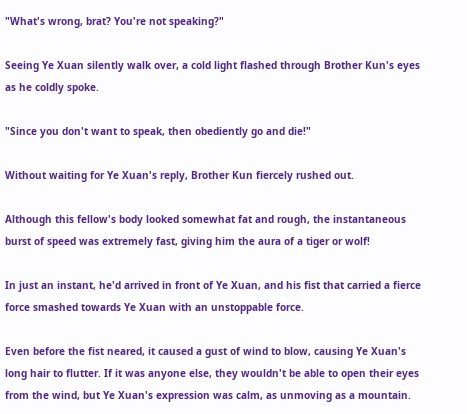"What's wrong, brat? You're not speaking?"

Seeing Ye Xuan silently walk over, a cold light flashed through Brother Kun's eyes as he coldly spoke.

"Since you don't want to speak, then obediently go and die!"

Without waiting for Ye Xuan's reply, Brother Kun fiercely rushed out.

Although this fellow's body looked somewhat fat and rough, the instantaneous burst of speed was extremely fast, giving him the aura of a tiger or wolf!

In just an instant, he'd arrived in front of Ye Xuan, and his fist that carried a fierce force smashed towards Ye Xuan with an unstoppable force.

Even before the fist neared, it caused a gust of wind to blow, causing Ye Xuan's long hair to flutter. If it was anyone else, they wouldn't be able to open their eyes from the wind, but Ye Xuan's expression was calm, as unmoving as a mountain.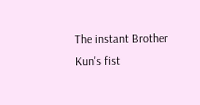The instant Brother Kun's fist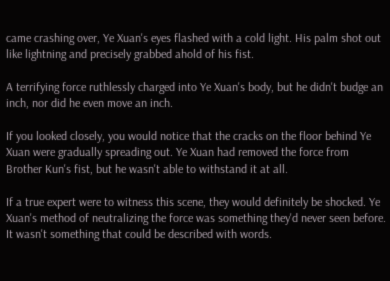came crashing over, Ye Xuan's eyes flashed with a cold light. His palm shot out like lightning and precisely grabbed ahold of his fist.

A terrifying force ruthlessly charged into Ye Xuan's body, but he didn't budge an inch, nor did he even move an inch.

If you looked closely, you would notice that the cracks on the floor behind Ye Xuan were gradually spreading out. Ye Xuan had removed the force from Brother Kun's fist, but he wasn't able to withstand it at all.

If a true expert were to witness this scene, they would definitely be shocked. Ye Xuan's method of neutralizing the force was something they'd never seen before. It wasn't something that could be described with words.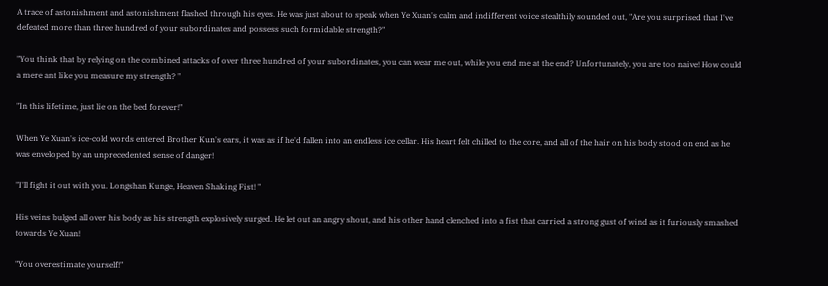A trace of astonishment and astonishment flashed through his eyes. He was just about to speak when Ye Xuan's calm and indifferent voice stealthily sounded out, "Are you surprised that I've defeated more than three hundred of your subordinates and possess such formidable strength?"

"You think that by relying on the combined attacks of over three hundred of your subordinates, you can wear me out, while you end me at the end? Unfortunately, you are too naive! How could a mere ant like you measure my strength? "

"In this lifetime, just lie on the bed forever!"

When Ye Xuan's ice-cold words entered Brother Kun's ears, it was as if he'd fallen into an endless ice cellar. His heart felt chilled to the core, and all of the hair on his body stood on end as he was enveloped by an unprecedented sense of danger!

"I'll fight it out with you. Longshan Kunge, Heaven Shaking Fist! "

His veins bulged all over his body as his strength explosively surged. He let out an angry shout, and his other hand clenched into a fist that carried a strong gust of wind as it furiously smashed towards Ye Xuan!

"You overestimate yourself!"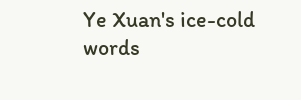Ye Xuan's ice-cold words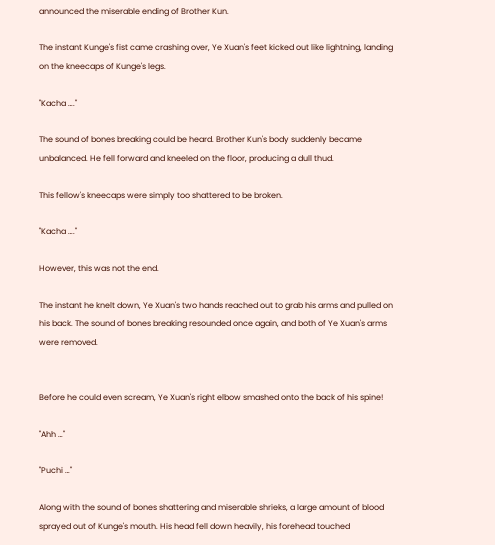announced the miserable ending of Brother Kun.

The instant Kunge's fist came crashing over, Ye Xuan's feet kicked out like lightning, landing on the kneecaps of Kunge's legs.

"Kacha …."

The sound of bones breaking could be heard. Brother Kun's body suddenly became unbalanced. He fell forward and kneeled on the floor, producing a dull thud.

This fellow's kneecaps were simply too shattered to be broken.

"Kacha …."

However, this was not the end.

The instant he knelt down, Ye Xuan's two hands reached out to grab his arms and pulled on his back. The sound of bones breaking resounded once again, and both of Ye Xuan's arms were removed.


Before he could even scream, Ye Xuan's right elbow smashed onto the back of his spine!

"Ahh …"

"Puchi …"

Along with the sound of bones shattering and miserable shrieks, a large amount of blood sprayed out of Kunge's mouth. His head fell down heavily, his forehead touched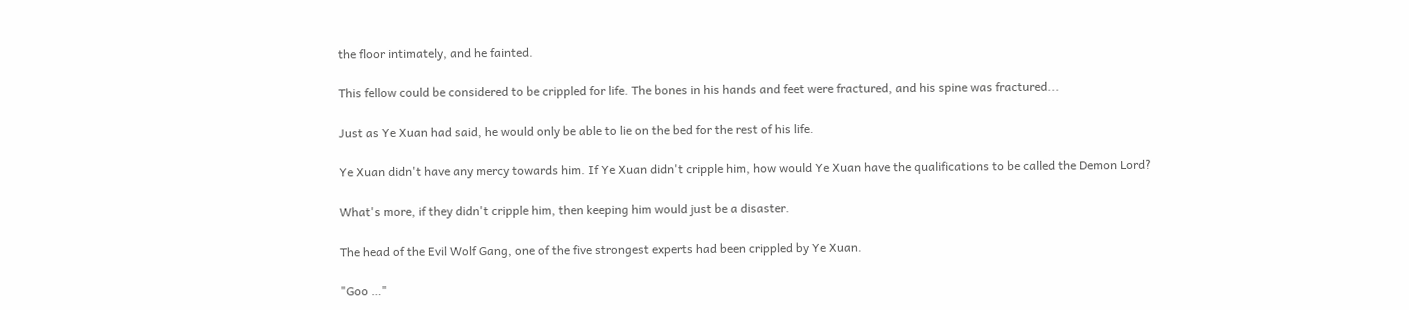the floor intimately, and he fainted.

This fellow could be considered to be crippled for life. The bones in his hands and feet were fractured, and his spine was fractured...

Just as Ye Xuan had said, he would only be able to lie on the bed for the rest of his life.

Ye Xuan didn't have any mercy towards him. If Ye Xuan didn't cripple him, how would Ye Xuan have the qualifications to be called the Demon Lord?

What's more, if they didn't cripple him, then keeping him would just be a disaster.

The head of the Evil Wolf Gang, one of the five strongest experts had been crippled by Ye Xuan.

"Goo …"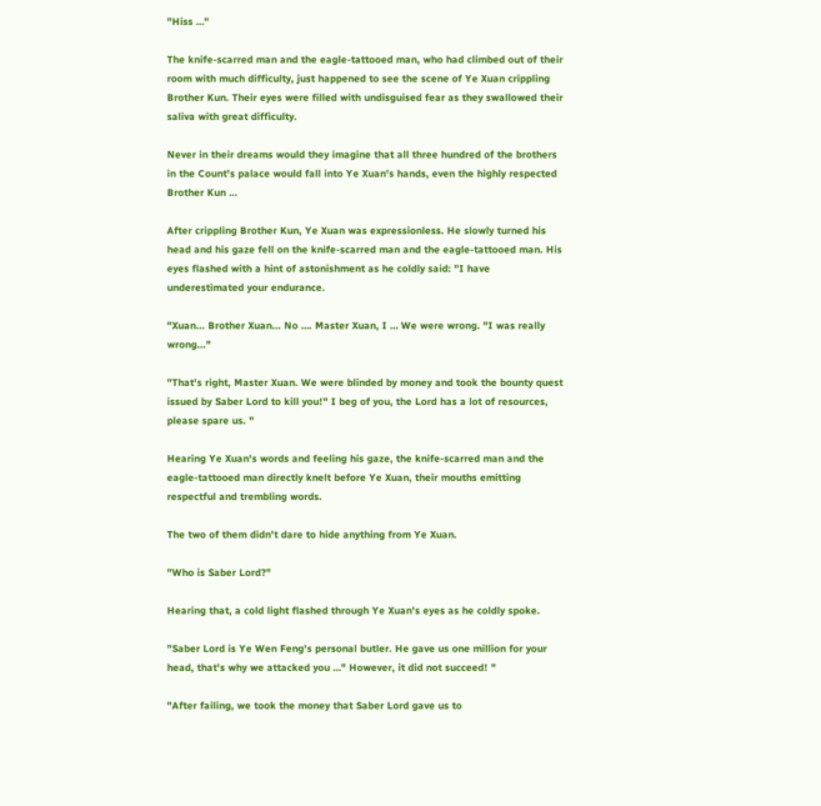"Hiss …"

The knife-scarred man and the eagle-tattooed man, who had climbed out of their room with much difficulty, just happened to see the scene of Ye Xuan crippling Brother Kun. Their eyes were filled with undisguised fear as they swallowed their saliva with great difficulty.

Never in their dreams would they imagine that all three hundred of the brothers in the Count's palace would fall into Ye Xuan's hands, even the highly respected Brother Kun …

After crippling Brother Kun, Ye Xuan was expressionless. He slowly turned his head and his gaze fell on the knife-scarred man and the eagle-tattooed man. His eyes flashed with a hint of astonishment as he coldly said: "I have underestimated your endurance.

"Xuan... Brother Xuan... No …. Master Xuan, I … We were wrong. "I was really wrong..."

"That's right, Master Xuan. We were blinded by money and took the bounty quest issued by Saber Lord to kill you!" I beg of you, the Lord has a lot of resources, please spare us. "

Hearing Ye Xuan's words and feeling his gaze, the knife-scarred man and the eagle-tattooed man directly knelt before Ye Xuan, their mouths emitting respectful and trembling words.

The two of them didn't dare to hide anything from Ye Xuan.

"Who is Saber Lord?"

Hearing that, a cold light flashed through Ye Xuan's eyes as he coldly spoke.

"Saber Lord is Ye Wen Feng's personal butler. He gave us one million for your head, that's why we attacked you …" However, it did not succeed! "

"After failing, we took the money that Saber Lord gave us to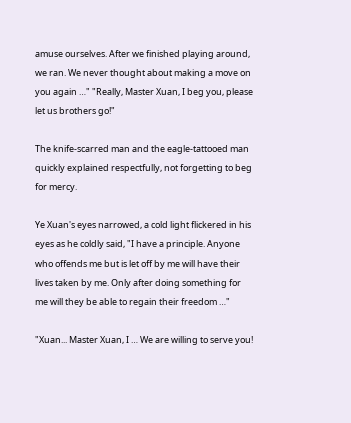amuse ourselves. After we finished playing around, we ran. We never thought about making a move on you again …" "Really, Master Xuan, I beg you, please let us brothers go!"

The knife-scarred man and the eagle-tattooed man quickly explained respectfully, not forgetting to beg for mercy.

Ye Xuan's eyes narrowed, a cold light flickered in his eyes as he coldly said, "I have a principle. Anyone who offends me but is let off by me will have their lives taken by me. Only after doing something for me will they be able to regain their freedom …"

"Xuan... Master Xuan, I … We are willing to serve you!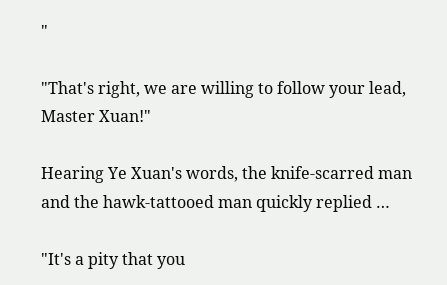"

"That's right, we are willing to follow your lead, Master Xuan!"

Hearing Ye Xuan's words, the knife-scarred man and the hawk-tattooed man quickly replied …

"It's a pity that you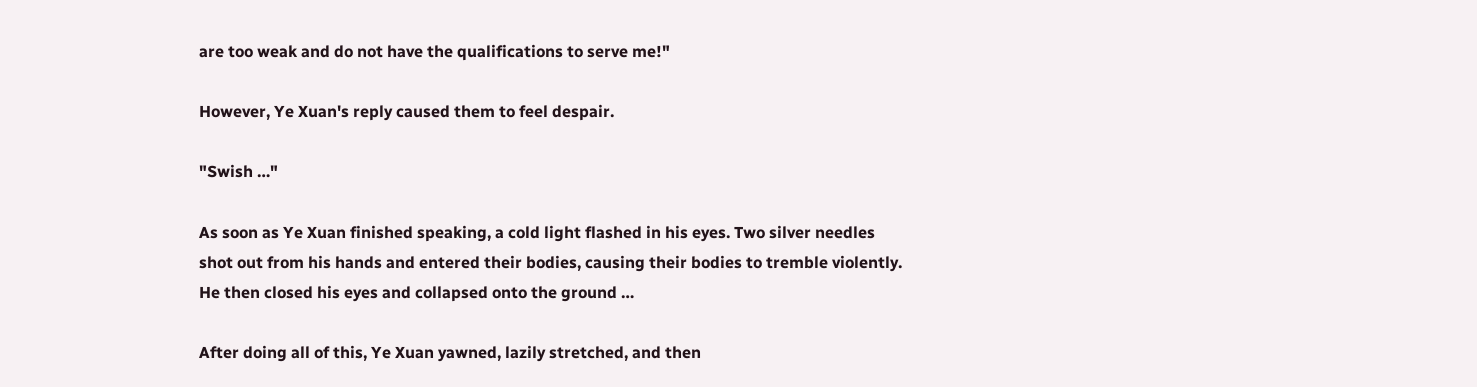are too weak and do not have the qualifications to serve me!"

However, Ye Xuan's reply caused them to feel despair.

"Swish …"

As soon as Ye Xuan finished speaking, a cold light flashed in his eyes. Two silver needles shot out from his hands and entered their bodies, causing their bodies to tremble violently. He then closed his eyes and collapsed onto the ground …

After doing all of this, Ye Xuan yawned, lazily stretched, and then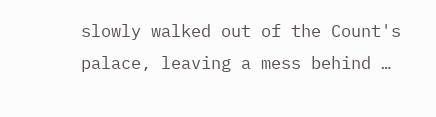slowly walked out of the Count's palace, leaving a mess behind …